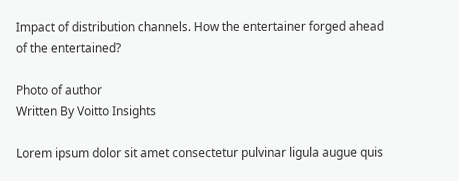Impact of distribution channels. How the entertainer forged ahead of the entertained?

Photo of author
Written By Voitto Insights

Lorem ipsum dolor sit amet consectetur pulvinar ligula augue quis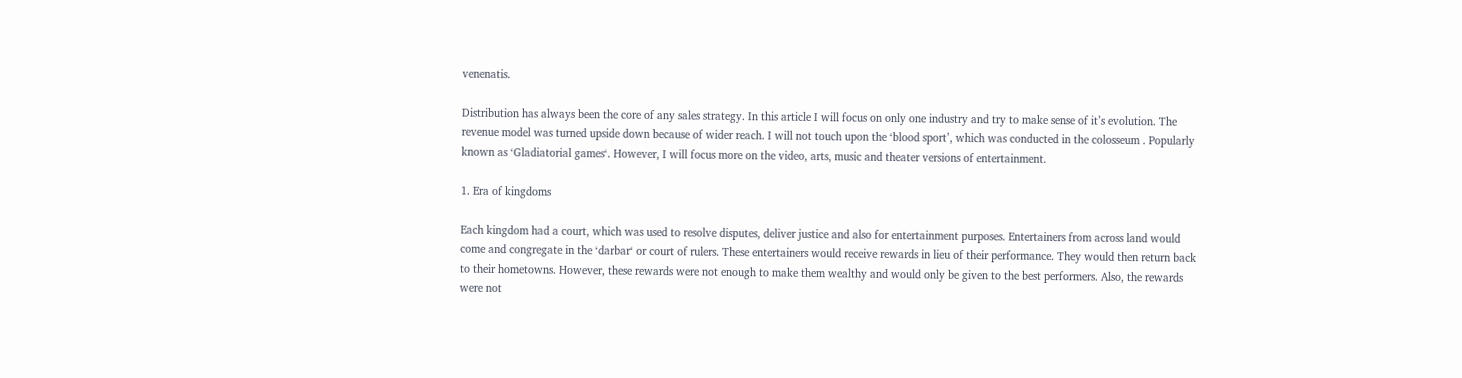venenatis.

Distribution has always been the core of any sales strategy. In this article I will focus on only one industry and try to make sense of it’s evolution. The revenue model was turned upside down because of wider reach. I will not touch upon the ‘blood sport’, which was conducted in the colosseum . Popularly known as ‘Gladiatorial games‘. However, I will focus more on the video, arts, music and theater versions of entertainment.

1. Era of kingdoms

Each kingdom had a court, which was used to resolve disputes, deliver justice and also for entertainment purposes. Entertainers from across land would come and congregate in the ‘darbar‘ or court of rulers. These entertainers would receive rewards in lieu of their performance. They would then return back to their hometowns. However, these rewards were not enough to make them wealthy and would only be given to the best performers. Also, the rewards were not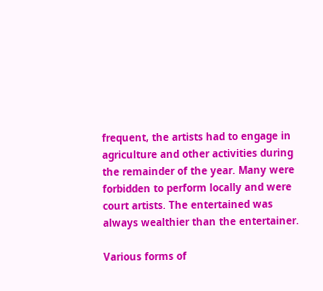frequent, the artists had to engage in agriculture and other activities during the remainder of the year. Many were forbidden to perform locally and were court artists. The entertained was always wealthier than the entertainer.

Various forms of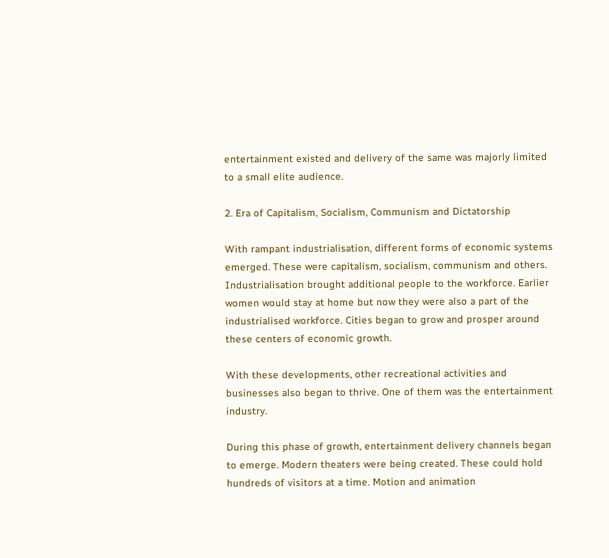entertainment existed and delivery of the same was majorly limited to a small elite audience.

2. Era of Capitalism, Socialism, Communism and Dictatorship

With rampant industrialisation, different forms of economic systems emerged. These were capitalism, socialism, communism and others. Industrialisation brought additional people to the workforce. Earlier women would stay at home but now they were also a part of the industrialised workforce. Cities began to grow and prosper around these centers of economic growth.

With these developments, other recreational activities and businesses also began to thrive. One of them was the entertainment industry.

During this phase of growth, entertainment delivery channels began to emerge. Modern theaters were being created. These could hold hundreds of visitors at a time. Motion and animation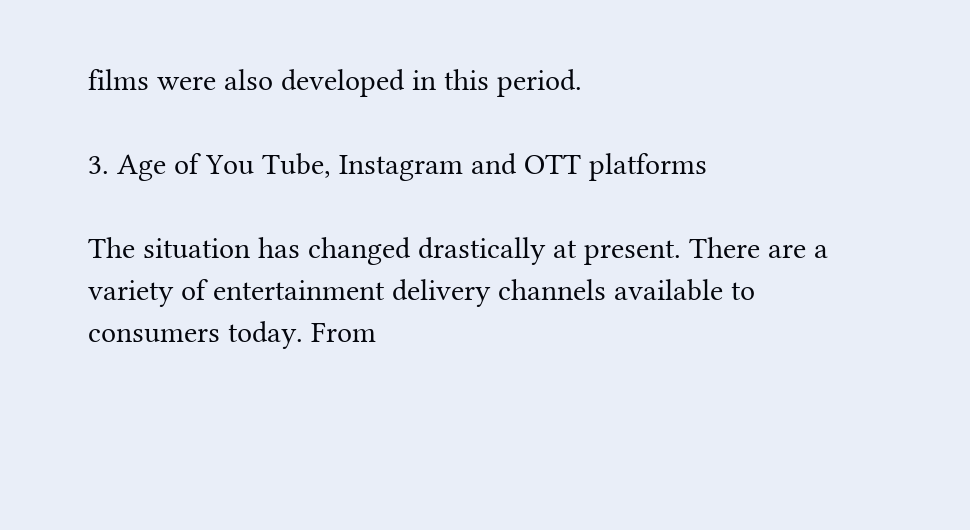films were also developed in this period.

3. Age of You Tube, Instagram and OTT platforms

The situation has changed drastically at present. There are a variety of entertainment delivery channels available to consumers today. From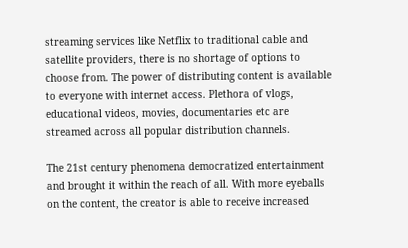streaming services like Netflix to traditional cable and satellite providers, there is no shortage of options to choose from. The power of distributing content is available to everyone with internet access. Plethora of vlogs, educational videos, movies, documentaries etc are streamed across all popular distribution channels.

The 21st century phenomena democratized entertainment and brought it within the reach of all. With more eyeballs on the content, the creator is able to receive increased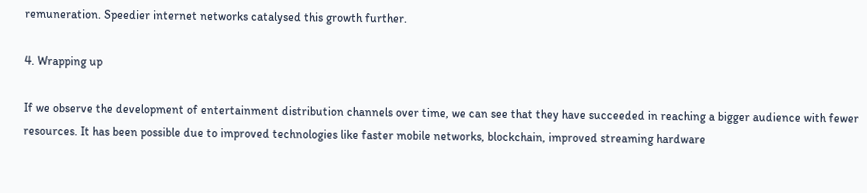remuneration. Speedier internet networks catalysed this growth further.

4. Wrapping up

If we observe the development of entertainment distribution channels over time, we can see that they have succeeded in reaching a bigger audience with fewer resources. It has been possible due to improved technologies like faster mobile networks, blockchain, improved streaming hardware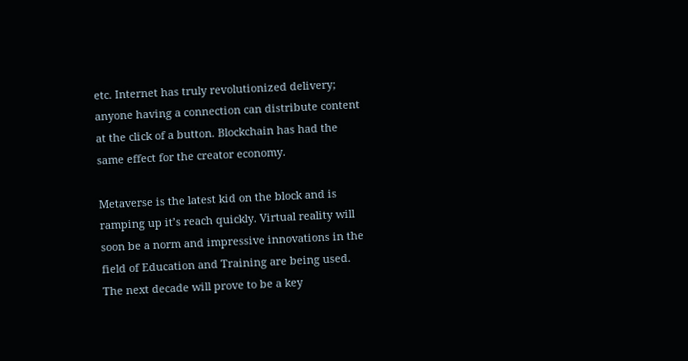etc. Internet has truly revolutionized delivery; anyone having a connection can distribute content at the click of a button. Blockchain has had the same effect for the creator economy.

Metaverse is the latest kid on the block and is ramping up it’s reach quickly. Virtual reality will soon be a norm and impressive innovations in the field of Education and Training are being used. The next decade will prove to be a key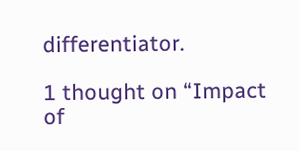differentiator.

1 thought on “Impact of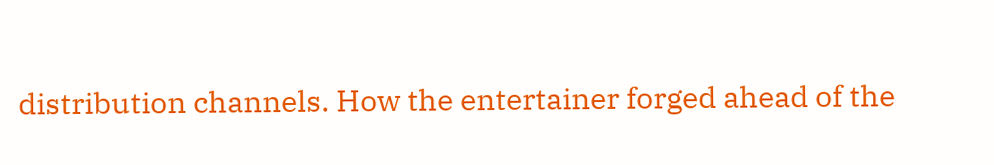distribution channels. How the entertainer forged ahead of the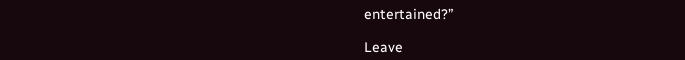entertained?”

Leave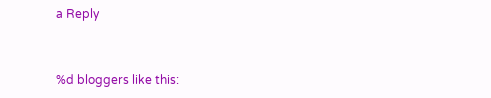a Reply


%d bloggers like this: